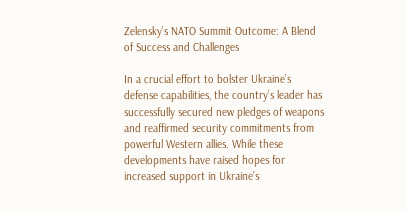Zelensky’s NATO Summit Outcome: A Blend of Success and Challenges

In a crucial effort to bolster Ukraine’s defense capabilities, the country’s leader has successfully secured new pledges of weapons and reaffirmed security commitments from powerful Western allies. While these developments have raised hopes for increased support in Ukraine’s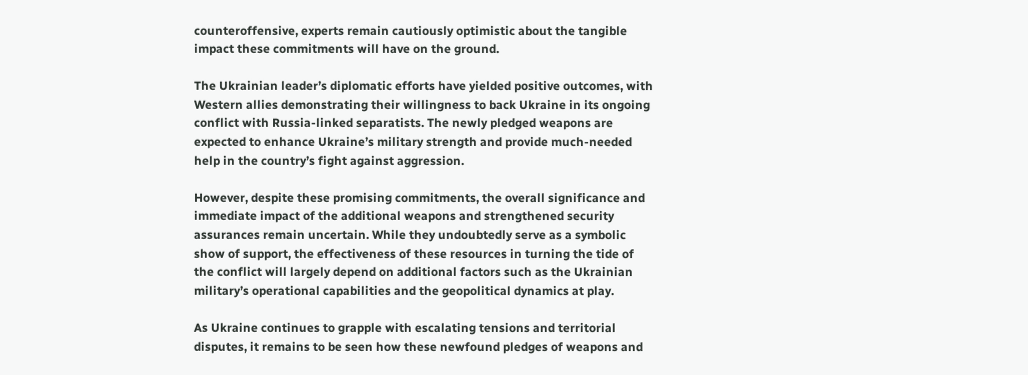counteroffensive, experts remain cautiously optimistic about the tangible impact these commitments will have on the ground.

The Ukrainian leader’s diplomatic efforts have yielded positive outcomes, with Western allies demonstrating their willingness to back Ukraine in its ongoing conflict with Russia-linked separatists. The newly pledged weapons are expected to enhance Ukraine’s military strength and provide much-needed help in the country’s fight against aggression.

However, despite these promising commitments, the overall significance and immediate impact of the additional weapons and strengthened security assurances remain uncertain. While they undoubtedly serve as a symbolic show of support, the effectiveness of these resources in turning the tide of the conflict will largely depend on additional factors such as the Ukrainian military’s operational capabilities and the geopolitical dynamics at play.

As Ukraine continues to grapple with escalating tensions and territorial disputes, it remains to be seen how these newfound pledges of weapons and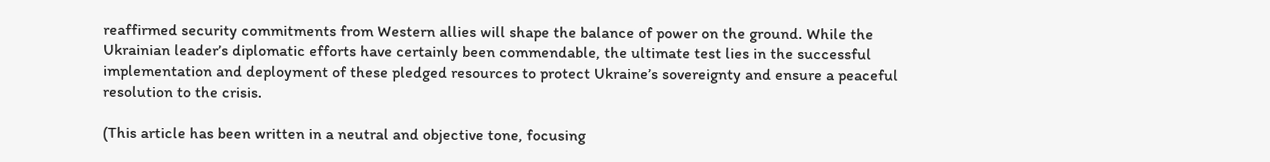reaffirmed security commitments from Western allies will shape the balance of power on the ground. While the Ukrainian leader’s diplomatic efforts have certainly been commendable, the ultimate test lies in the successful implementation and deployment of these pledged resources to protect Ukraine’s sovereignty and ensure a peaceful resolution to the crisis.

(This article has been written in a neutral and objective tone, focusing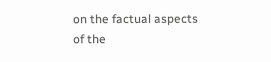on the factual aspects of the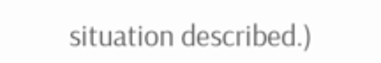situation described.)